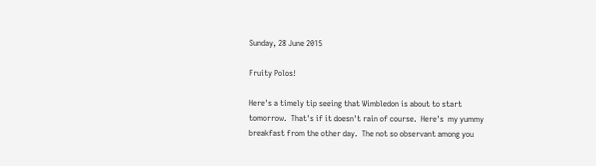Sunday, 28 June 2015

Fruity Polos!

Here's a timely tip seeing that Wimbledon is about to start tomorrow.  That's if it doesn't rain of course.  Here's  my yummy breakfast from the other day.  The not so observant among you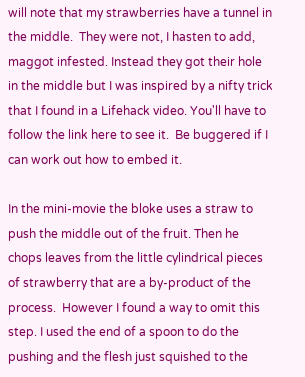will note that my strawberries have a tunnel in the middle.  They were not, I hasten to add, maggot infested. Instead they got their hole in the middle but I was inspired by a nifty trick that I found in a Lifehack video. You'll have to follow the link here to see it.  Be buggered if I can work out how to embed it.

In the mini-movie the bloke uses a straw to push the middle out of the fruit. Then he chops leaves from the little cylindrical pieces of strawberry that are a by-product of the process.  However I found a way to omit this step. I used the end of a spoon to do the pushing and the flesh just squished to the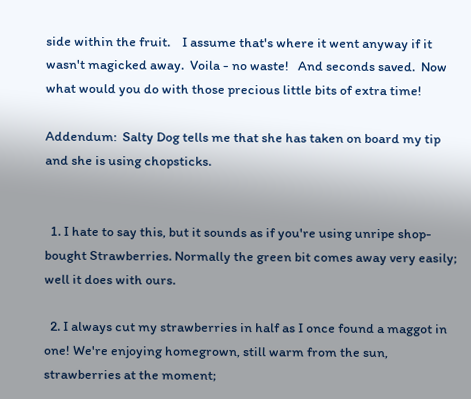side within the fruit.    I assume that's where it went anyway if it wasn't magicked away.  Voila - no waste!   And seconds saved.  Now what would you do with those precious little bits of extra time!

Addendum:  Salty Dog tells me that she has taken on board my tip and she is using chopsticks.


  1. I hate to say this, but it sounds as if you're using unripe shop-bought Strawberries. Normally the green bit comes away very easily; well it does with ours.

  2. I always cut my strawberries in half as I once found a maggot in one! We're enjoying homegrown, still warm from the sun, strawberries at the moment;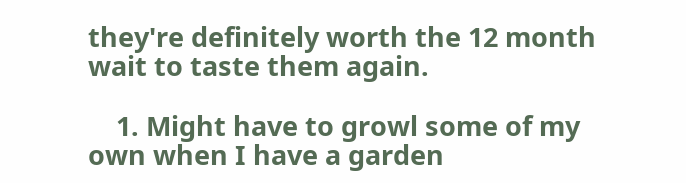they're definitely worth the 12 month wait to taste them again.

    1. Might have to growl some of my own when I have a garden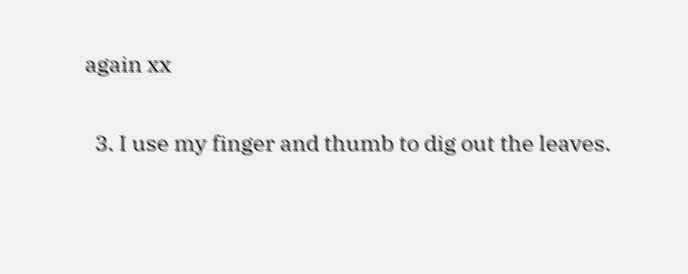again xx

  3. I use my finger and thumb to dig out the leaves.